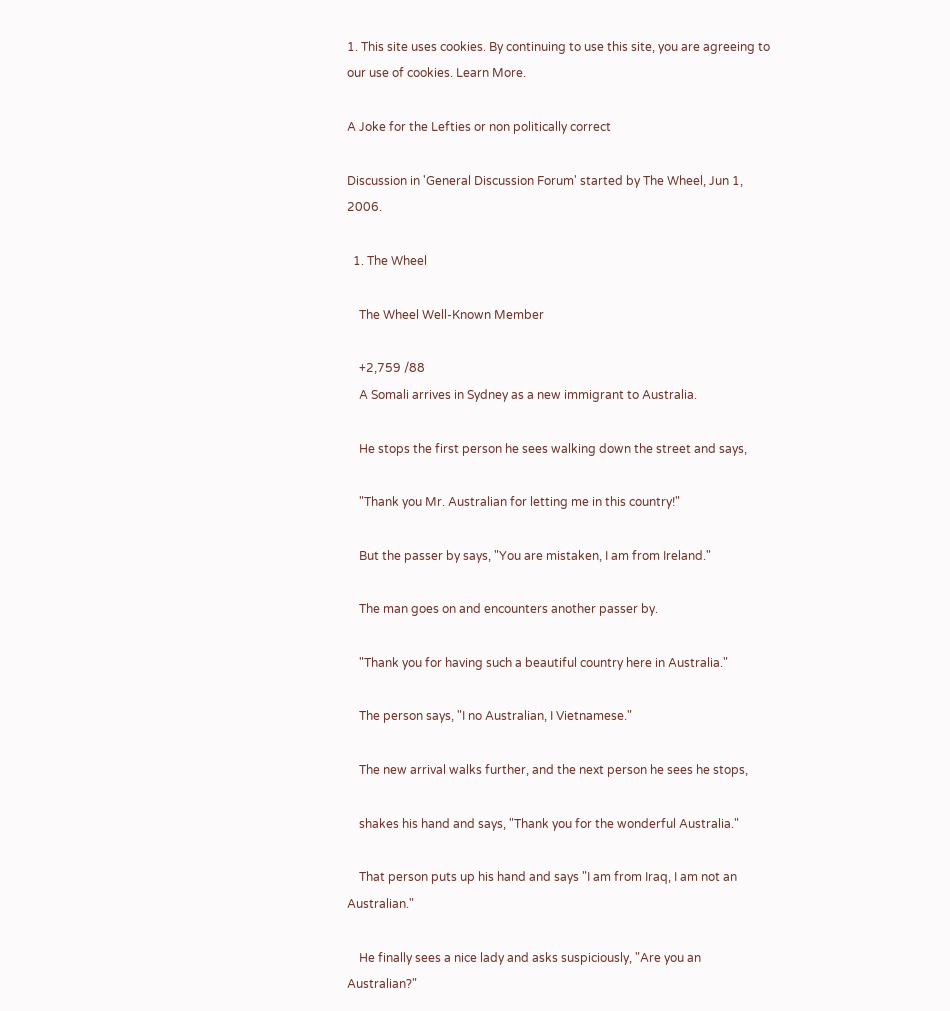1. This site uses cookies. By continuing to use this site, you are agreeing to our use of cookies. Learn More.

A Joke for the Lefties or non politically correct

Discussion in 'General Discussion Forum' started by The Wheel, Jun 1, 2006.

  1. The Wheel

    The Wheel Well-Known Member

    +2,759 /88
    A Somali arrives in Sydney as a new immigrant to Australia.

    He stops the first person he sees walking down the street and says,

    "Thank you Mr. Australian for letting me in this country!"

    But the passer by says, "You are mistaken, I am from Ireland."

    The man goes on and encounters another passer by.

    "Thank you for having such a beautiful country here in Australia."

    The person says, "I no Australian, I Vietnamese."

    The new arrival walks further, and the next person he sees he stops,

    shakes his hand and says, "Thank you for the wonderful Australia."

    That person puts up his hand and says "I am from Iraq, I am not an Australian."

    He finally sees a nice lady and asks suspiciously, "Are you an Australian?"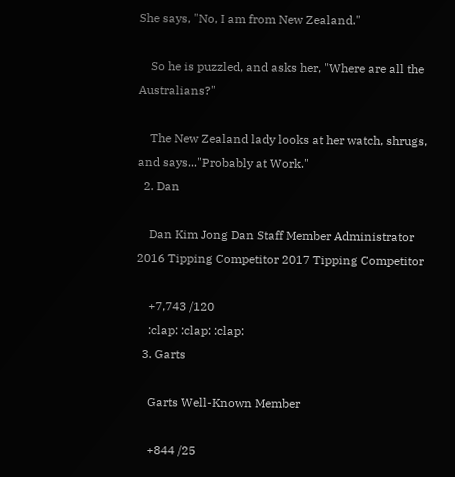She says, "No, I am from New Zealand."

    So he is puzzled, and asks her, "Where are all the Australians?"

    The New Zealand lady looks at her watch, shrugs, and says..."Probably at Work."
  2. Dan

    Dan Kim Jong Dan Staff Member Administrator 2016 Tipping Competitor 2017 Tipping Competitor

    +7,743 /120
    :clap: :clap: :clap:
  3. Garts

    Garts Well-Known Member

    +844 /25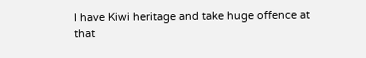I have Kiwi heritage and take huge offence at that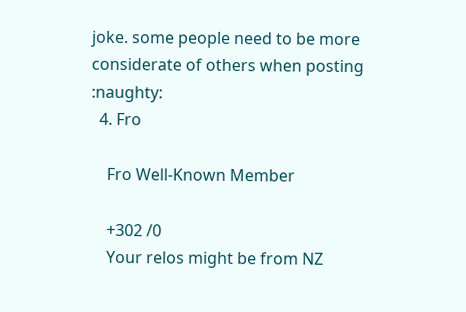joke. some people need to be more considerate of others when posting :naughty:
  4. Fro

    Fro Well-Known Member

    +302 /0
    Your relos might be from NZ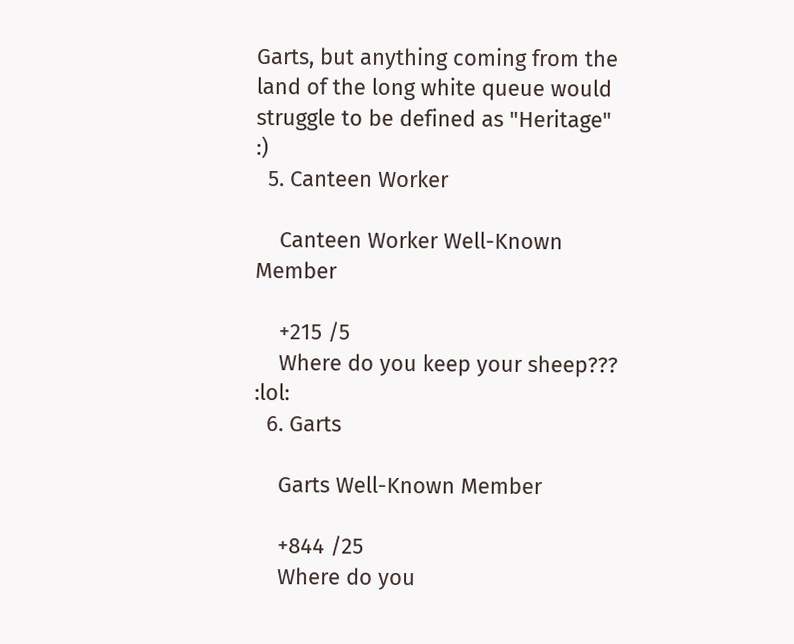Garts, but anything coming from the land of the long white queue would struggle to be defined as "Heritage" :)
  5. Canteen Worker

    Canteen Worker Well-Known Member

    +215 /5
    Where do you keep your sheep??? :lol:
  6. Garts

    Garts Well-Known Member

    +844 /25
    Where do you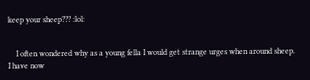keep your sheep??? :lol:


    I often wondered why as a young fella I would get strange urges when around sheep. I have now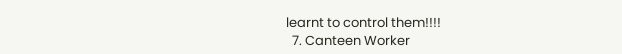learnt to control them!!!!
  7. Canteen Worker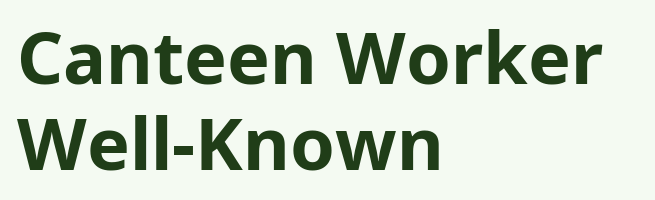Canteen Worker Well-Known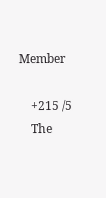Member

    +215 /5
    The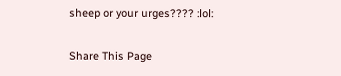sheep or your urges???? :lol:

Share This Page